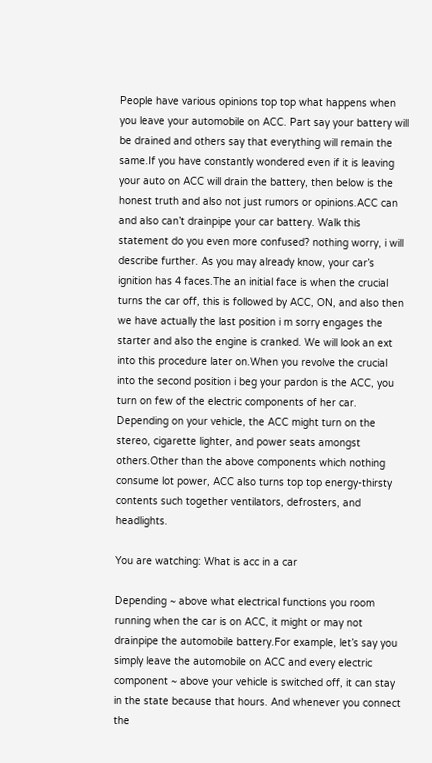People have various opinions top top what happens when you leave your automobile on ACC. Part say your battery will be drained and others say that everything will remain the same.If you have constantly wondered even if it is leaving your auto on ACC will drain the battery, then below is the honest truth and also not just rumors or opinions.ACC can and also can’t drainpipe your car battery. Walk this statement do you even more confused? nothing worry, i will describe further. As you may already know, your car’s ignition has 4 faces.The an initial face is when the crucial turns the car off, this is followed by ACC, ON, and also then we have actually the last position i m sorry engages the starter and also the engine is cranked. We will look an ext into this procedure later on.When you revolve the crucial into the second position i beg your pardon is the ACC, you turn on few of the electric components of her car. Depending on your vehicle, the ACC might turn on the stereo, cigarette lighter, and power seats amongst others.Other than the above components which nothing consume lot power, ACC also turns top top energy-thirsty contents such together ventilators, defrosters, and headlights.

You are watching: What is acc in a car

Depending ~ above what electrical functions you room running when the car is on ACC, it might or may not drainpipe the automobile battery.For example, let’s say you simply leave the automobile on ACC and every electric component ~ above your vehicle is switched off, it can stay in the state because that hours. And whenever you connect the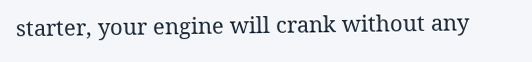starter, your engine will crank without any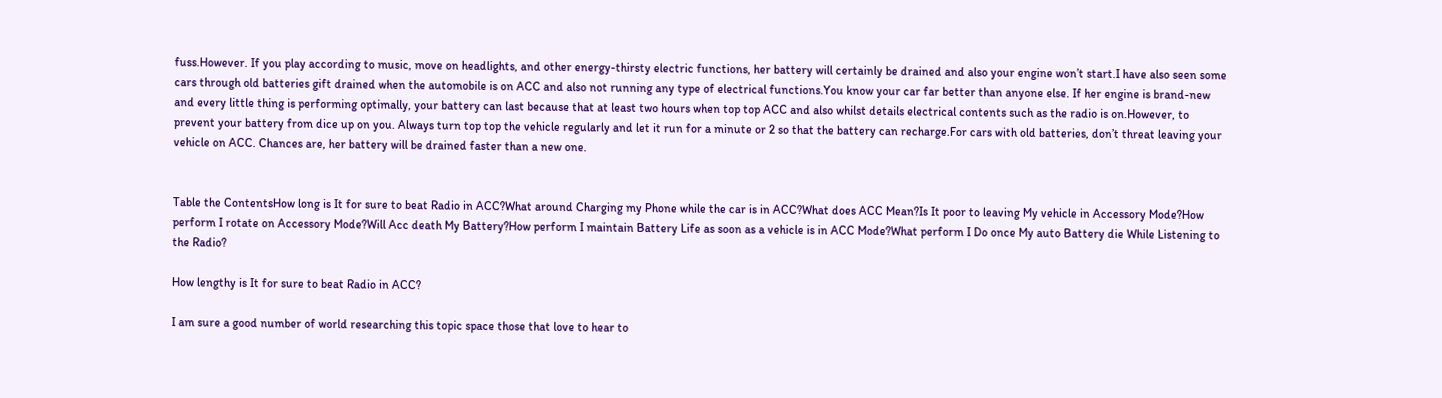fuss.However. If you play according to music, move on headlights, and other energy-thirsty electric functions, her battery will certainly be drained and also your engine won’t start.I have also seen some cars through old batteries gift drained when the automobile is on ACC and also not running any type of electrical functions.You know your car far better than anyone else. If her engine is brand-new and every little thing is performing optimally, your battery can last because that at least two hours when top top ACC and also whilst details electrical contents such as the radio is on.However, to prevent your battery from dice up on you. Always turn top top the vehicle regularly and let it run for a minute or 2 so that the battery can recharge.For cars with old batteries, don’t threat leaving your vehicle on ACC. Chances are, her battery will be drained faster than a new one.


Table the ContentsHow long is It for sure to beat Radio in ACC?What around Charging my Phone while the car is in ACC?What does ACC Mean?Is It poor to leaving My vehicle in Accessory Mode?How perform I rotate on Accessory Mode?Will Acc death My Battery?How perform I maintain Battery Life as soon as a vehicle is in ACC Mode?What perform I Do once My auto Battery die While Listening to the Radio?

How lengthy is It for sure to beat Radio in ACC?

I am sure a good number of world researching this topic space those that love to hear to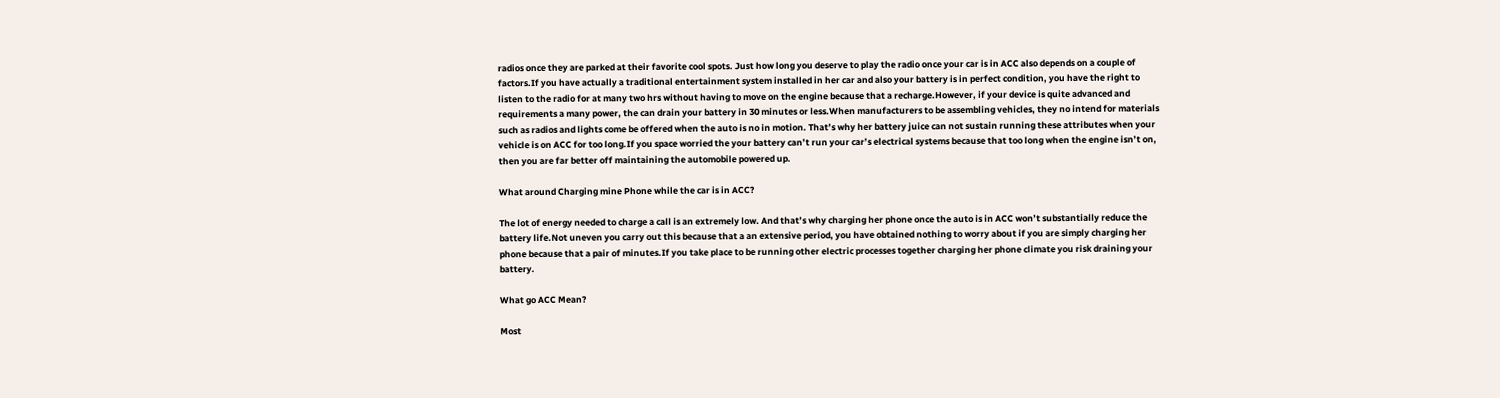radios once they are parked at their favorite cool spots. Just how long you deserve to play the radio once your car is in ACC also depends on a couple of factors.If you have actually a traditional entertainment system installed in her car and also your battery is in perfect condition, you have the right to listen to the radio for at many two hrs without having to move on the engine because that a recharge.However, if your device is quite advanced and requirements a many power, the can drain your battery in 30 minutes or less.When manufacturers to be assembling vehicles, they no intend for materials such as radios and lights come be offered when the auto is no in motion. That’s why her battery juice can not sustain running these attributes when your vehicle is on ACC for too long.If you space worried the your battery can’t run your car’s electrical systems because that too long when the engine isn’t on, then you are far better off maintaining the automobile powered up.

What around Charging mine Phone while the car is in ACC?

The lot of energy needed to charge a call is an extremely low. And that’s why charging her phone once the auto is in ACC won’t substantially reduce the battery life.Not uneven you carry out this because that a an extensive period, you have obtained nothing to worry about if you are simply charging her phone because that a pair of minutes.If you take place to be running other electric processes together charging her phone climate you risk draining your battery.

What go ACC Mean?

Most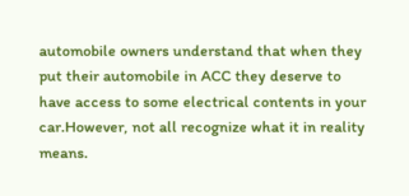automobile owners understand that when they put their automobile in ACC they deserve to have access to some electrical contents in your car.However, not all recognize what it in reality means.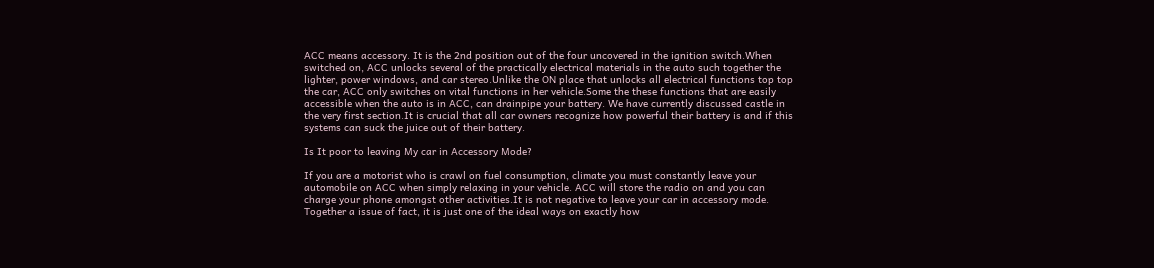ACC means accessory. It is the 2nd position out of the four uncovered in the ignition switch.When switched on, ACC unlocks several of the practically electrical materials in the auto such together the lighter, power windows, and car stereo.Unlike the ON place that unlocks all electrical functions top top the car, ACC only switches on vital functions in her vehicle.Some the these functions that are easily accessible when the auto is in ACC, can drainpipe your battery. We have currently discussed castle in the very first section.It is crucial that all car owners recognize how powerful their battery is and if this systems can suck the juice out of their battery.

Is It poor to leaving My car in Accessory Mode?

If you are a motorist who is crawl on fuel consumption, climate you must constantly leave your automobile on ACC when simply relaxing in your vehicle. ACC will store the radio on and you can charge your phone amongst other activities.It is not negative to leave your car in accessory mode. Together a issue of fact, it is just one of the ideal ways on exactly how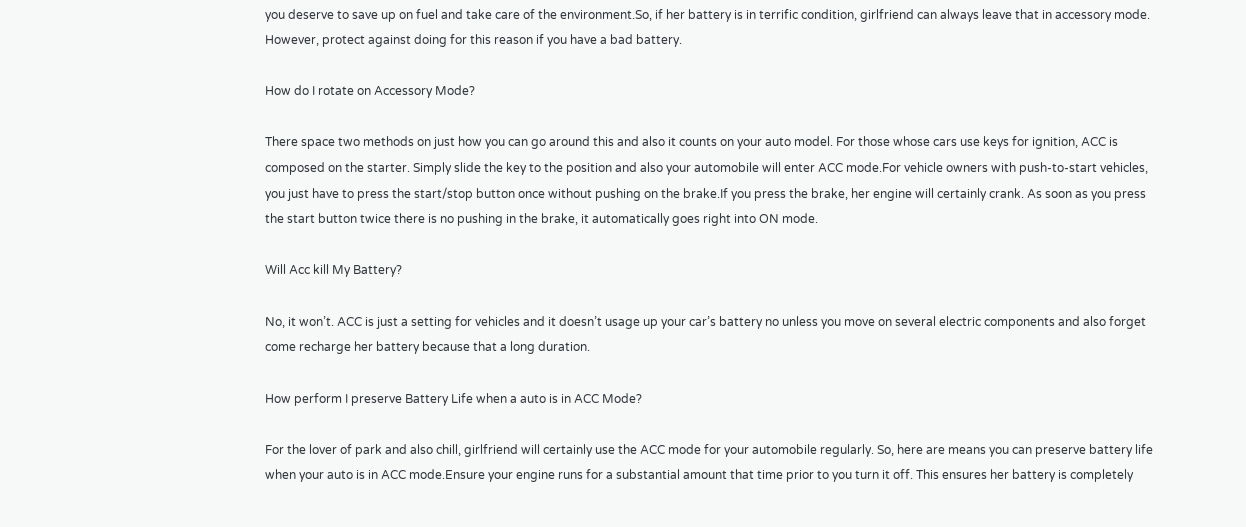you deserve to save up on fuel and take care of the environment.So, if her battery is in terrific condition, girlfriend can always leave that in accessory mode. However, protect against doing for this reason if you have a bad battery.

How do I rotate on Accessory Mode?

There space two methods on just how you can go around this and also it counts on your auto model. For those whose cars use keys for ignition, ACC is composed on the starter. Simply slide the key to the position and also your automobile will enter ACC mode.For vehicle owners with push-to-start vehicles, you just have to press the start/stop button once without pushing on the brake.If you press the brake, her engine will certainly crank. As soon as you press the start button twice there is no pushing in the brake, it automatically goes right into ON mode.

Will Acc kill My Battery?

No, it won’t. ACC is just a setting for vehicles and it doesn’t usage up your car’s battery no unless you move on several electric components and also forget come recharge her battery because that a long duration.

How perform I preserve Battery Life when a auto is in ACC Mode?

For the lover of park and also chill, girlfriend will certainly use the ACC mode for your automobile regularly. So, here are means you can preserve battery life when your auto is in ACC mode.Ensure your engine runs for a substantial amount that time prior to you turn it off. This ensures her battery is completely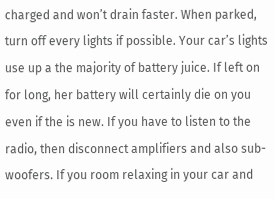charged and won’t drain faster. When parked, turn off every lights if possible. Your car’s lights use up a the majority of battery juice. If left on for long, her battery will certainly die on you even if the is new. If you have to listen to the radio, then disconnect amplifiers and also sub-woofers. If you room relaxing in your car and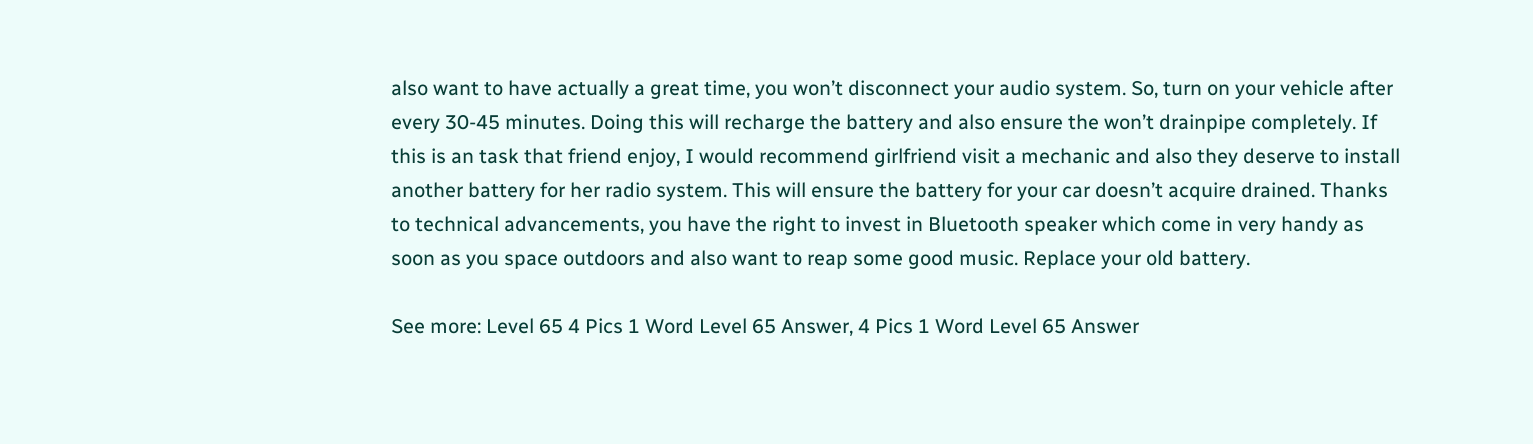also want to have actually a great time, you won’t disconnect your audio system. So, turn on your vehicle after every 30-45 minutes. Doing this will recharge the battery and also ensure the won’t drainpipe completely. If this is an task that friend enjoy, I would recommend girlfriend visit a mechanic and also they deserve to install another battery for her radio system. This will ensure the battery for your car doesn’t acquire drained. Thanks to technical advancements, you have the right to invest in Bluetooth speaker which come in very handy as soon as you space outdoors and also want to reap some good music. Replace your old battery.

See more: Level 65 4 Pics 1 Word Level 65 Answer, 4 Pics 1 Word Level 65 Answer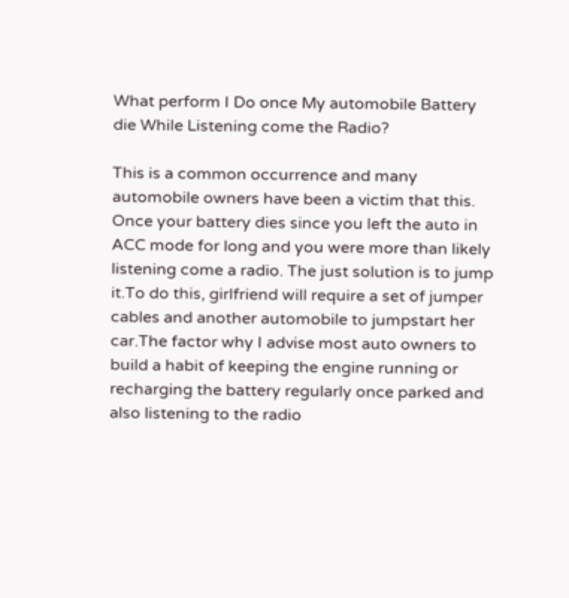What perform I Do once My automobile Battery die While Listening come the Radio?

This is a common occurrence and many automobile owners have been a victim that this. Once your battery dies since you left the auto in ACC mode for long and you were more than likely listening come a radio. The just solution is to jump it.To do this, girlfriend will require a set of jumper cables and another automobile to jumpstart her car.The factor why I advise most auto owners to build a habit of keeping the engine running or recharging the battery regularly once parked and also listening to the radio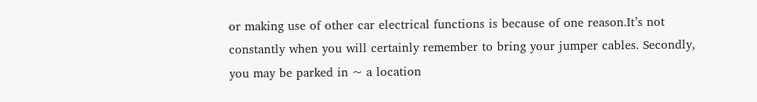or making use of other car electrical functions is because of one reason.It’s not constantly when you will certainly remember to bring your jumper cables. Secondly, you may be parked in ~ a location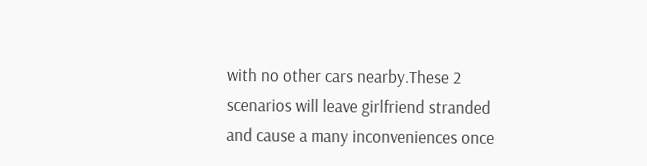with no other cars nearby.These 2 scenarios will leave girlfriend stranded and cause a many inconveniences once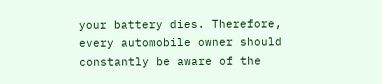your battery dies. Therefore, every automobile owner should constantly be aware of the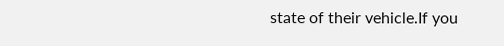state of their vehicle.If you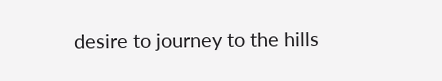desire to journey to the hills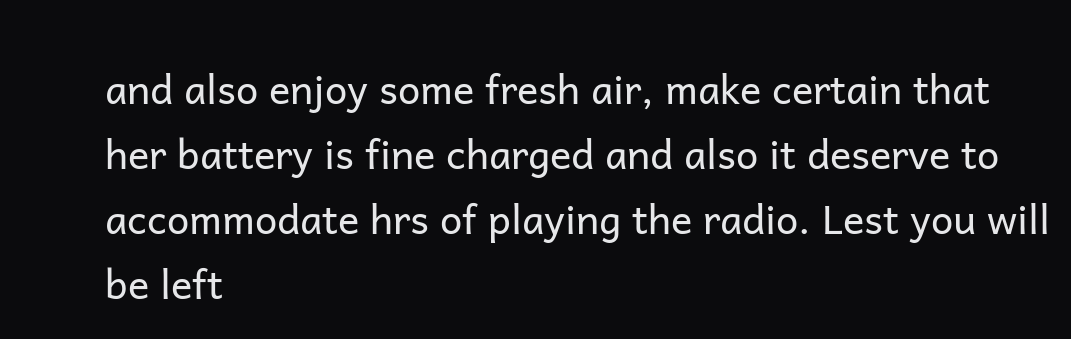and also enjoy some fresh air, make certain that her battery is fine charged and also it deserve to accommodate hrs of playing the radio. Lest you will be left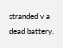stranded v a dead battery.